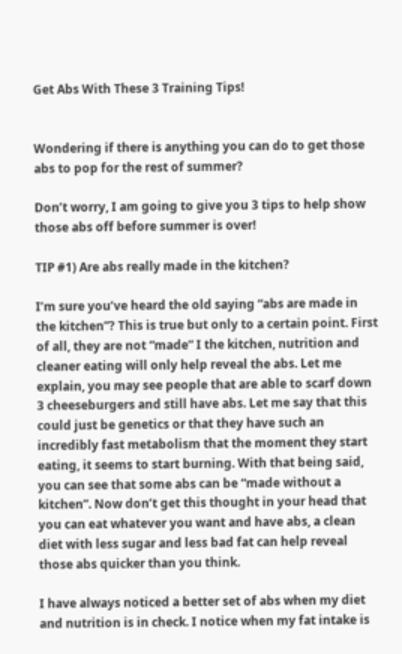Get Abs With These 3 Training Tips!


Wondering if there is anything you can do to get those abs to pop for the rest of summer?

Don’t worry, I am going to give you 3 tips to help show those abs off before summer is over!

TIP #1) Are abs really made in the kitchen?

I’m sure you’ve heard the old saying “abs are made in the kitchen”? This is true but only to a certain point. First of all, they are not “made” I the kitchen, nutrition and cleaner eating will only help reveal the abs. Let me explain, you may see people that are able to scarf down 3 cheeseburgers and still have abs. Let me say that this could just be genetics or that they have such an incredibly fast metabolism that the moment they start eating, it seems to start burning. With that being said, you can see that some abs can be “made without a kitchen”. Now don’t get this thought in your head that you can eat whatever you want and have abs, a clean diet with less sugar and less bad fat can help reveal those abs quicker than you think.

I have always noticed a better set of abs when my diet and nutrition is in check. I notice when my fat intake is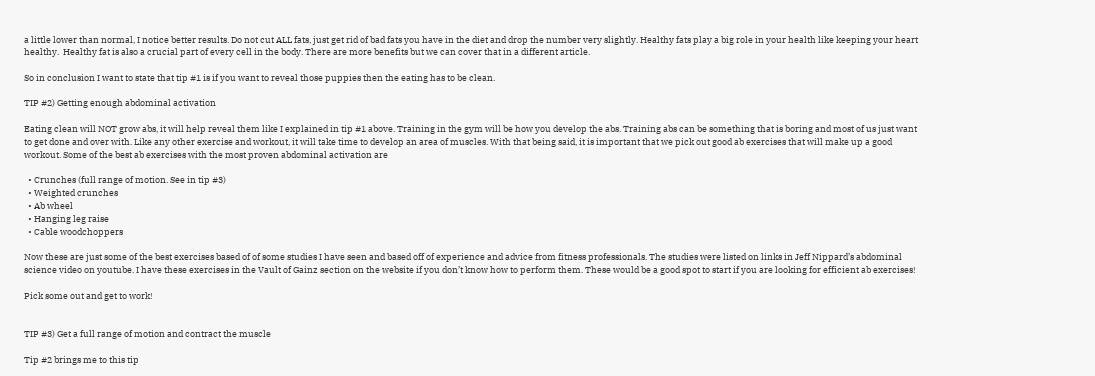a little lower than normal, I notice better results. Do not cut ALL fats, just get rid of bad fats you have in the diet and drop the number very slightly. Healthy fats play a big role in your health like keeping your heart healthy.  Healthy fat is also a crucial part of every cell in the body. There are more benefits but we can cover that in a different article.

So in conclusion I want to state that tip #1 is if you want to reveal those puppies then the eating has to be clean.

TIP #2) Getting enough abdominal activation

Eating clean will NOT grow abs, it will help reveal them like I explained in tip #1 above. Training in the gym will be how you develop the abs. Training abs can be something that is boring and most of us just want to get done and over with. Like any other exercise and workout, it will take time to develop an area of muscles. With that being said, it is important that we pick out good ab exercises that will make up a good workout. Some of the best ab exercises with the most proven abdominal activation are

  • Crunches (full range of motion. See in tip #3)
  • Weighted crunches
  • Ab wheel
  • Hanging leg raise
  • Cable woodchoppers

Now these are just some of the best exercises based of of some studies I have seen and based off of experience and advice from fitness professionals. The studies were listed on links in Jeff Nippard’s abdominal science video on youtube. I have these exercises in the Vault of Gainz section on the website if you don’t know how to perform them. These would be a good spot to start if you are looking for efficient ab exercises!

Pick some out and get to work!


TIP #3) Get a full range of motion and contract the muscle

Tip #2 brings me to this tip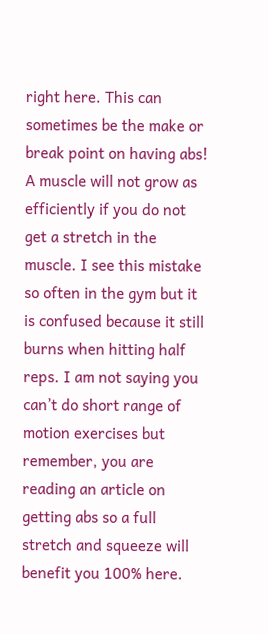right here. This can sometimes be the make or break point on having abs! A muscle will not grow as efficiently if you do not get a stretch in the muscle. I see this mistake so often in the gym but it is confused because it still burns when hitting half reps. I am not saying you can’t do short range of motion exercises but remember, you are reading an article on getting abs so a full stretch and squeeze will benefit you 100% here.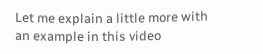Let me explain a little more with an example in this video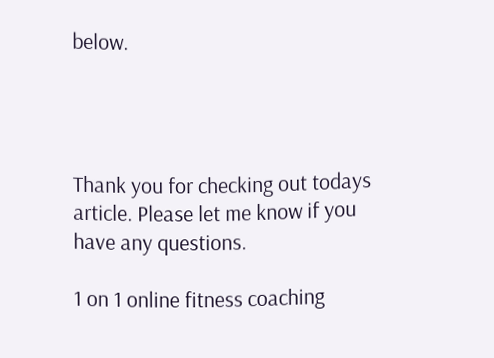below.




Thank you for checking out todays article. Please let me know if you have any questions.

1 on 1 online fitness coaching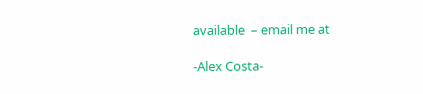available  – email me at

-Alex Costa-